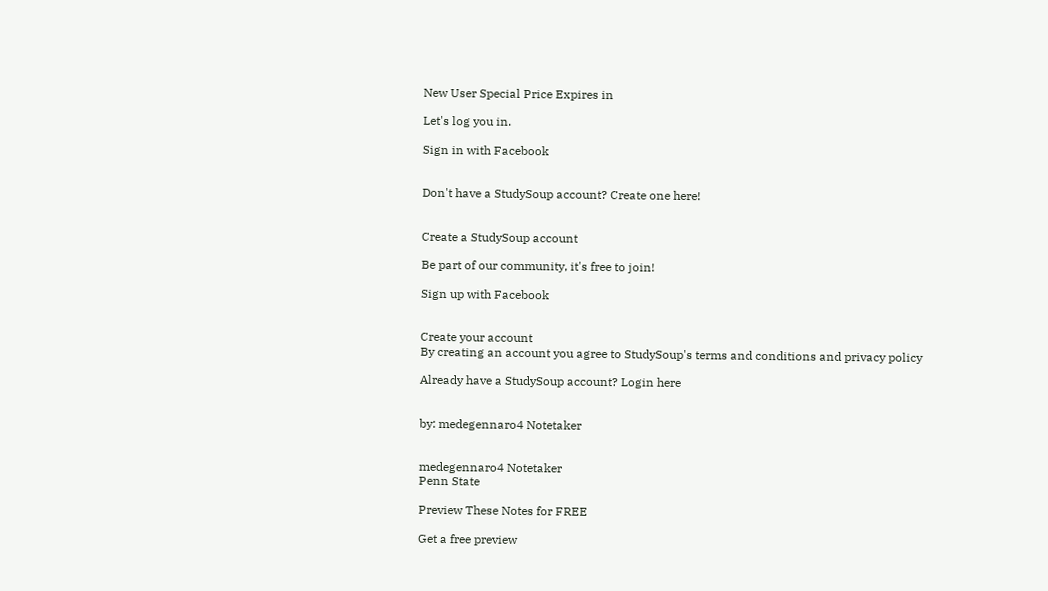New User Special Price Expires in

Let's log you in.

Sign in with Facebook


Don't have a StudySoup account? Create one here!


Create a StudySoup account

Be part of our community, it's free to join!

Sign up with Facebook


Create your account
By creating an account you agree to StudySoup's terms and conditions and privacy policy

Already have a StudySoup account? Login here


by: medegennaro4 Notetaker


medegennaro4 Notetaker
Penn State

Preview These Notes for FREE

Get a free preview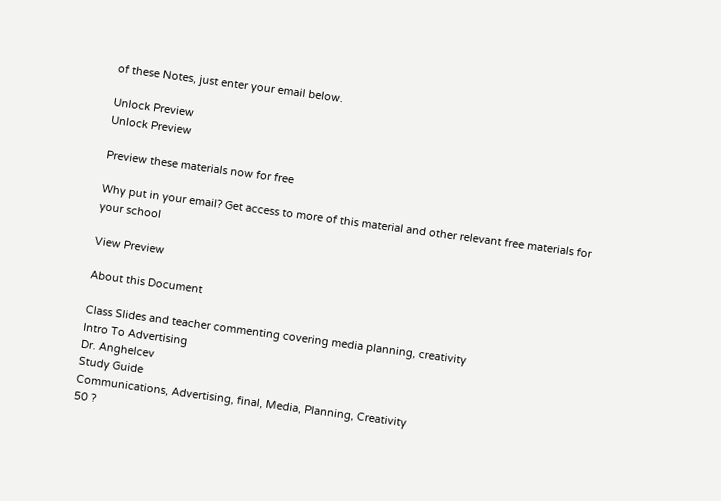of these Notes, just enter your email below.

Unlock Preview
Unlock Preview

Preview these materials now for free

Why put in your email? Get access to more of this material and other relevant free materials for your school

View Preview

About this Document

Class Slides and teacher commenting covering media planning, creativity
Intro To Advertising
Dr. Anghelcev
Study Guide
Communications, Advertising, final, Media, Planning, Creativity
50 ?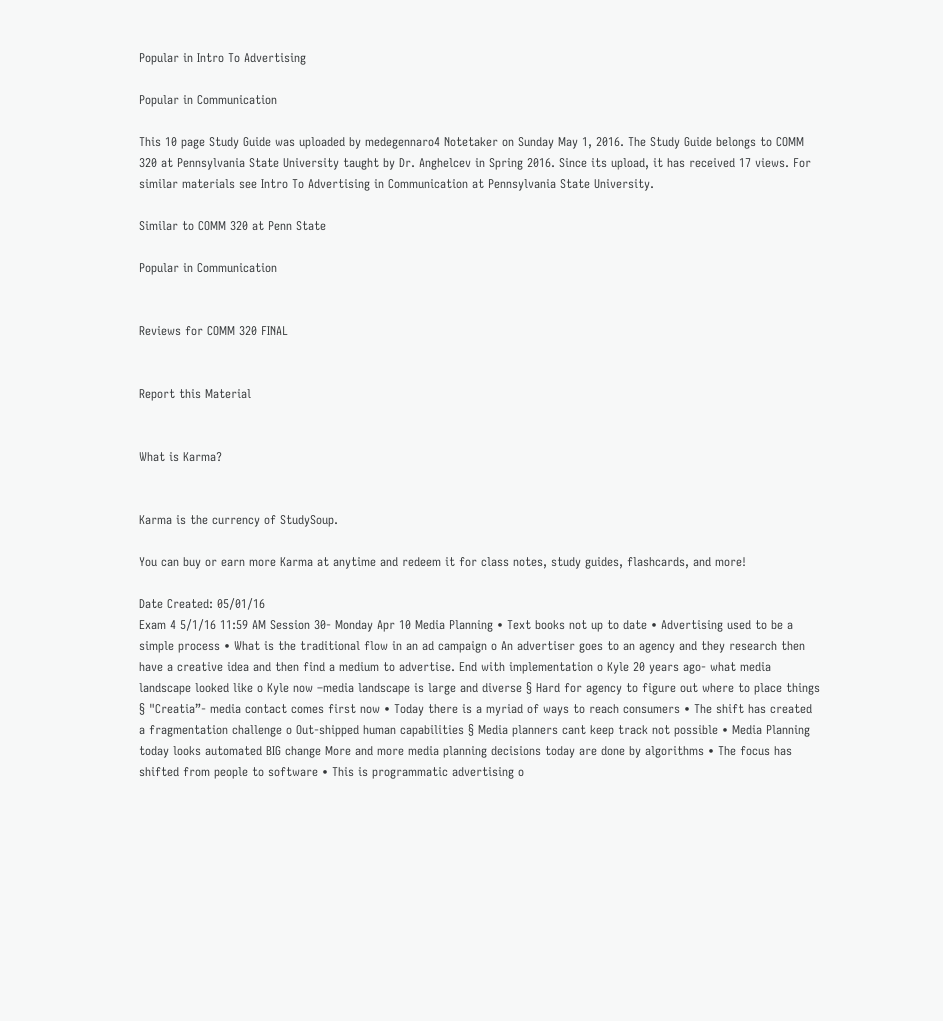Popular in Intro To Advertising

Popular in Communication

This 10 page Study Guide was uploaded by medegennaro4 Notetaker on Sunday May 1, 2016. The Study Guide belongs to COMM 320 at Pennsylvania State University taught by Dr. Anghelcev in Spring 2016. Since its upload, it has received 17 views. For similar materials see Intro To Advertising in Communication at Pennsylvania State University.

Similar to COMM 320 at Penn State

Popular in Communication


Reviews for COMM 320 FINAL


Report this Material


What is Karma?


Karma is the currency of StudySoup.

You can buy or earn more Karma at anytime and redeem it for class notes, study guides, flashcards, and more!

Date Created: 05/01/16
Exam 4 5/1/16 11:59 AM Session 30- Monday Apr 10 Media Planning • Text books not up to date • Advertising used to be a simple process • What is the traditional flow in an ad campaign o An advertiser goes to an agency and they research then have a creative idea and then find a medium to advertise. End with implementation o Kyle 20 years ago- what media landscape looked like o Kyle now –media landscape is large and diverse § Hard for agency to figure out where to place things § "Creatia”- media contact comes first now • Today there is a myriad of ways to reach consumers • The shift has created a fragmentation challenge o Out-shipped human capabilities § Media planners cant keep track not possible • Media Planning today looks automated BIG change More and more media planning decisions today are done by algorithms • The focus has shifted from people to software • This is programmatic advertising o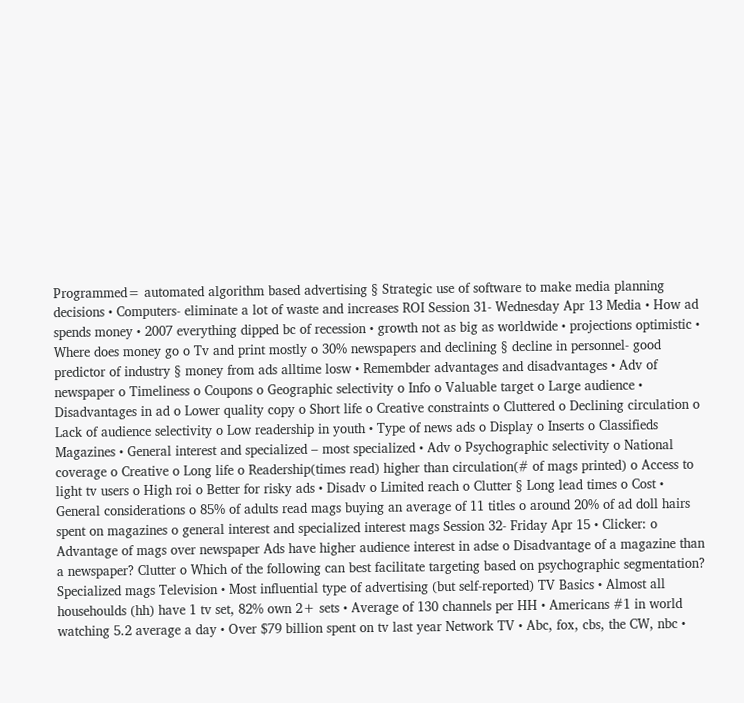Programmed= automated algorithm based advertising § Strategic use of software to make media planning decisions • Computers- eliminate a lot of waste and increases ROI Session 31- Wednesday Apr 13 Media • How ad spends money • 2007 everything dipped bc of recession • growth not as big as worldwide • projections optimistic • Where does money go o Tv and print mostly o 30% newspapers and declining § decline in personnel- good predictor of industry § money from ads alltime losw • Remembder advantages and disadvantages • Adv of newspaper o Timeliness o Coupons o Geographic selectivity o Info o Valuable target o Large audience • Disadvantages in ad o Lower quality copy o Short life o Creative constraints o Cluttered o Declining circulation o Lack of audience selectivity o Low readership in youth • Type of news ads o Display o Inserts o Classifieds Magazines • General interest and specialized – most specialized • Adv o Psychographic selectivity o National coverage o Creative o Long life o Readership(times read) higher than circulation(# of mags printed) o Access to light tv users o High roi o Better for risky ads • Disadv o Limited reach o Clutter § Long lead times o Cost • General considerations o 85% of adults read mags buying an average of 11 titles o around 20% of ad doll hairs spent on magazines o general interest and specialized interest mags Session 32- Friday Apr 15 • Clicker: o Advantage of mags over newspaper Ads have higher audience interest in adse o Disadvantage of a magazine than a newspaper? Clutter o Which of the following can best facilitate targeting based on psychographic segmentation? Specialized mags Television • Most influential type of advertising (but self-reported) TV Basics • Almost all househoulds (hh) have 1 tv set, 82% own 2+ sets • Average of 130 channels per HH • Americans #1 in world watching 5.2 average a day • Over $79 billion spent on tv last year Network TV • Abc, fox, cbs, the CW, nbc •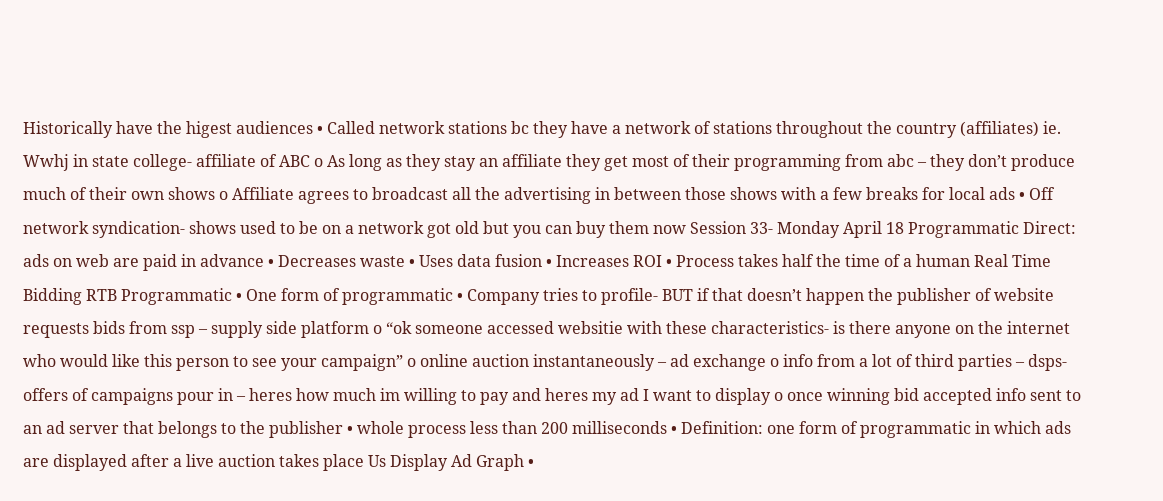Historically have the higest audiences • Called network stations bc they have a network of stations throughout the country (affiliates) ie. Wwhj in state college- affiliate of ABC o As long as they stay an affiliate they get most of their programming from abc – they don’t produce much of their own shows o Affiliate agrees to broadcast all the advertising in between those shows with a few breaks for local ads • Off network syndication- shows used to be on a network got old but you can buy them now Session 33- Monday April 18 Programmatic Direct: ads on web are paid in advance • Decreases waste • Uses data fusion • Increases ROI • Process takes half the time of a human Real Time Bidding RTB Programmatic • One form of programmatic • Company tries to profile- BUT if that doesn’t happen the publisher of website requests bids from ssp – supply side platform o “ok someone accessed websitie with these characteristics- is there anyone on the internet who would like this person to see your campaign” o online auction instantaneously – ad exchange o info from a lot of third parties – dsps- offers of campaigns pour in – heres how much im willing to pay and heres my ad I want to display o once winning bid accepted info sent to an ad server that belongs to the publisher • whole process less than 200 milliseconds • Definition: one form of programmatic in which ads are displayed after a live auction takes place Us Display Ad Graph •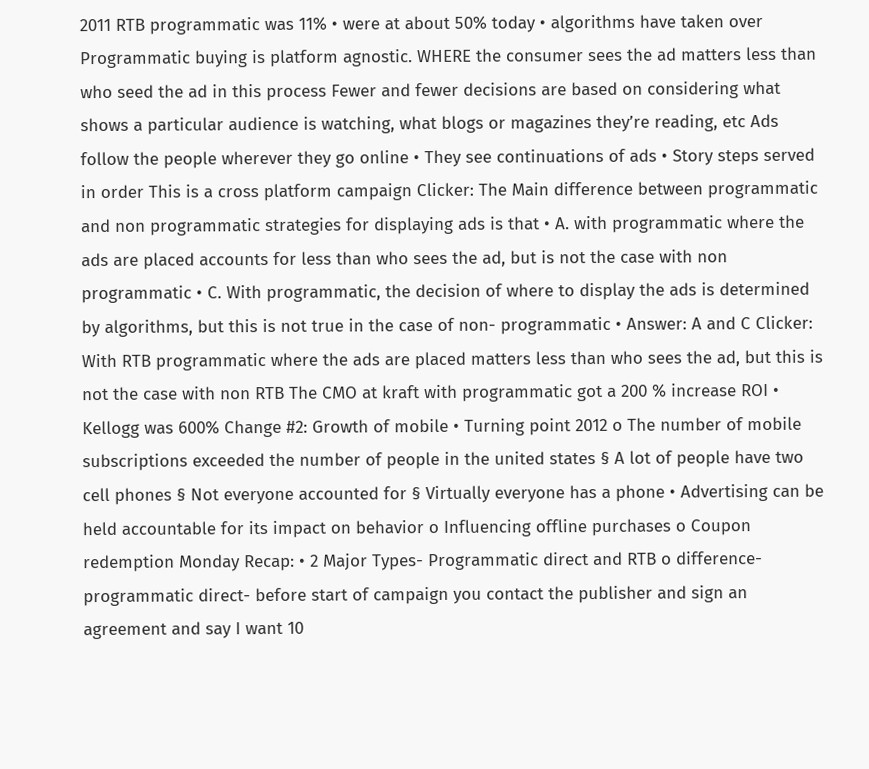2011 RTB programmatic was 11% • were at about 50% today • algorithms have taken over Programmatic buying is platform agnostic. WHERE the consumer sees the ad matters less than who seed the ad in this process Fewer and fewer decisions are based on considering what shows a particular audience is watching, what blogs or magazines they’re reading, etc Ads follow the people wherever they go online • They see continuations of ads • Story steps served in order This is a cross platform campaign Clicker: The Main difference between programmatic and non programmatic strategies for displaying ads is that • A. with programmatic where the ads are placed accounts for less than who sees the ad, but is not the case with non programmatic • C. With programmatic, the decision of where to display the ads is determined by algorithms, but this is not true in the case of non- programmatic • Answer: A and C Clicker: With RTB programmatic where the ads are placed matters less than who sees the ad, but this is not the case with non RTB The CMO at kraft with programmatic got a 200 % increase ROI • Kellogg was 600% Change #2: Growth of mobile • Turning point 2012 o The number of mobile subscriptions exceeded the number of people in the united states § A lot of people have two cell phones § Not everyone accounted for § Virtually everyone has a phone • Advertising can be held accountable for its impact on behavior o Influencing offline purchases o Coupon redemption Monday Recap: • 2 Major Types- Programmatic direct and RTB o difference- programmatic direct- before start of campaign you contact the publisher and sign an agreement and say I want 10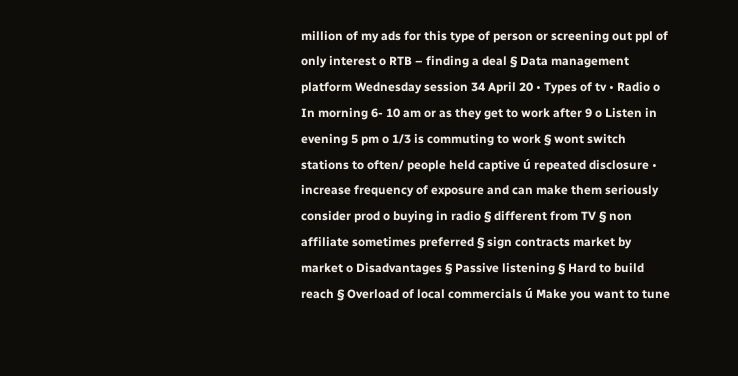million of my ads for this type of person or screening out ppl of only interest o RTB – finding a deal § Data management platform Wednesday session 34 April 20 • Types of tv • Radio o In morning 6- 10 am or as they get to work after 9 o Listen in evening 5 pm o 1/3 is commuting to work § wont switch stations to often/ people held captive ú repeated disclosure • increase frequency of exposure and can make them seriously consider prod o buying in radio § different from TV § non affiliate sometimes preferred § sign contracts market by market o Disadvantages § Passive listening § Hard to build reach § Overload of local commercials ú Make you want to tune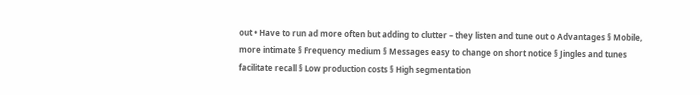out • Have to run ad more often but adding to clutter – they listen and tune out o Advantages § Mobile, more intimate § Frequency medium § Messages easy to change on short notice § Jingles and tunes facilitate recall § Low production costs § High segmentation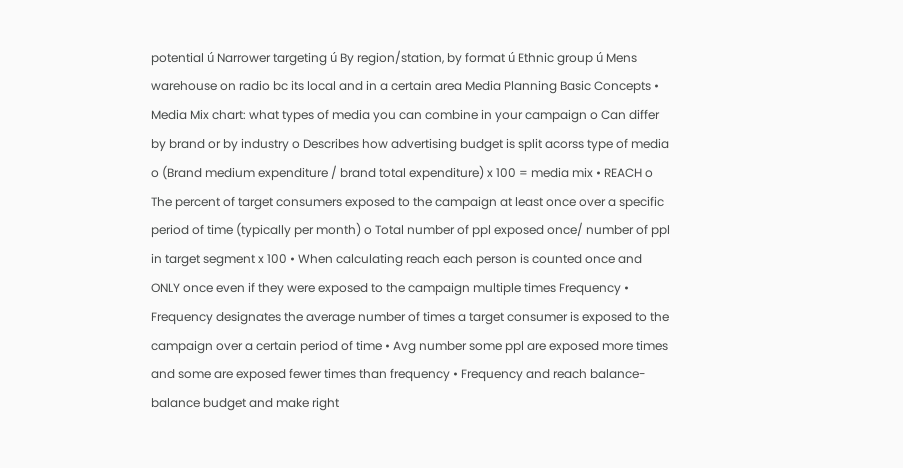potential ú Narrower targeting ú By region/station, by format ú Ethnic group ú Mens warehouse on radio bc its local and in a certain area Media Planning Basic Concepts • Media Mix chart: what types of media you can combine in your campaign o Can differ by brand or by industry o Describes how advertising budget is split acorss type of media o (Brand medium expenditure / brand total expenditure) x 100 = media mix • REACH o The percent of target consumers exposed to the campaign at least once over a specific period of time (typically per month) o Total number of ppl exposed once/ number of ppl in target segment x 100 • When calculating reach each person is counted once and ONLY once even if they were exposed to the campaign multiple times Frequency • Frequency designates the average number of times a target consumer is exposed to the campaign over a certain period of time • Avg number some ppl are exposed more times and some are exposed fewer times than frequency • Frequency and reach balance- balance budget and make right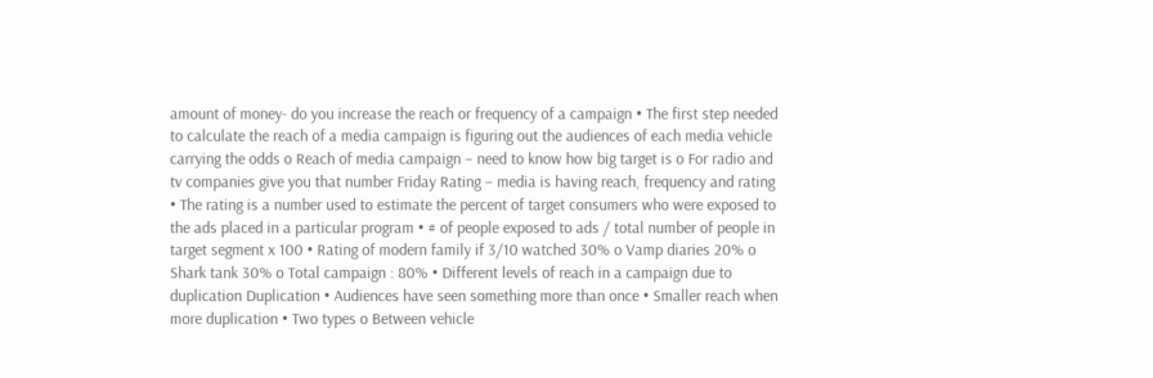amount of money- do you increase the reach or frequency of a campaign • The first step needed to calculate the reach of a media campaign is figuring out the audiences of each media vehicle carrying the odds o Reach of media campaign – need to know how big target is o For radio and tv companies give you that number Friday Rating – media is having reach, frequency and rating • The rating is a number used to estimate the percent of target consumers who were exposed to the ads placed in a particular program • # of people exposed to ads / total number of people in target segment x 100 • Rating of modern family if 3/10 watched 30% o Vamp diaries 20% o Shark tank 30% o Total campaign : 80% • Different levels of reach in a campaign due to duplication Duplication • Audiences have seen something more than once • Smaller reach when more duplication • Two types o Between vehicle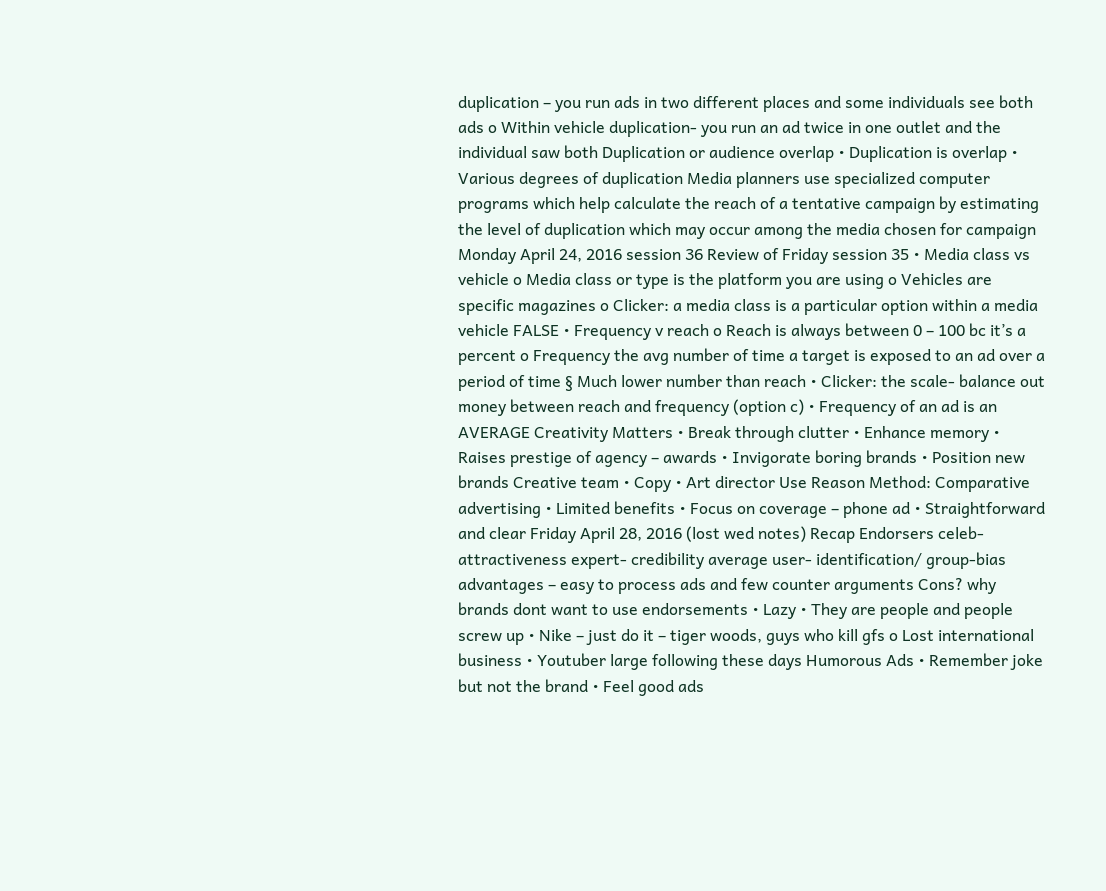duplication – you run ads in two different places and some individuals see both ads o Within vehicle duplication- you run an ad twice in one outlet and the individual saw both Duplication or audience overlap • Duplication is overlap • Various degrees of duplication Media planners use specialized computer programs which help calculate the reach of a tentative campaign by estimating the level of duplication which may occur among the media chosen for campaign Monday April 24, 2016 session 36 Review of Friday session 35 • Media class vs vehicle o Media class or type is the platform you are using o Vehicles are specific magazines o Clicker: a media class is a particular option within a media vehicle FALSE • Frequency v reach o Reach is always between 0 – 100 bc it’s a percent o Frequency the avg number of time a target is exposed to an ad over a period of time § Much lower number than reach • Clicker: the scale- balance out money between reach and frequency (option c) • Frequency of an ad is an AVERAGE Creativity Matters • Break through clutter • Enhance memory • Raises prestige of agency – awards • Invigorate boring brands • Position new brands Creative team • Copy • Art director Use Reason Method: Comparative advertising • Limited benefits • Focus on coverage – phone ad • Straightforward and clear Friday April 28, 2016 (lost wed notes) Recap Endorsers celeb- attractiveness expert- credibility average user- identification/ group-bias advantages – easy to process ads and few counter arguments Cons? why brands dont want to use endorsements • Lazy • They are people and people screw up • Nike – just do it – tiger woods, guys who kill gfs o Lost international business • Youtuber large following these days Humorous Ads • Remember joke but not the brand • Feel good ads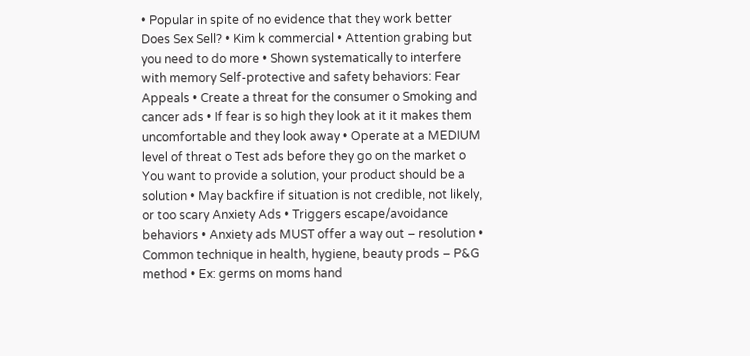• Popular in spite of no evidence that they work better Does Sex Sell? • Kim k commercial • Attention grabing but you need to do more • Shown systematically to interfere with memory Self-protective and safety behaviors: Fear Appeals • Create a threat for the consumer o Smoking and cancer ads • If fear is so high they look at it it makes them uncomfortable and they look away • Operate at a MEDIUM level of threat o Test ads before they go on the market o You want to provide a solution, your product should be a solution • May backfire if situation is not credible, not likely, or too scary Anxiety Ads • Triggers escape/avoidance behaviors • Anxiety ads MUST offer a way out – resolution • Common technique in health, hygiene, beauty prods – P&G method • Ex: germs on moms hand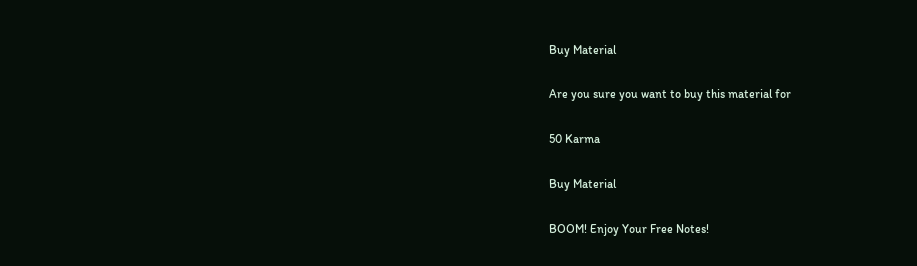Buy Material

Are you sure you want to buy this material for

50 Karma

Buy Material

BOOM! Enjoy Your Free Notes!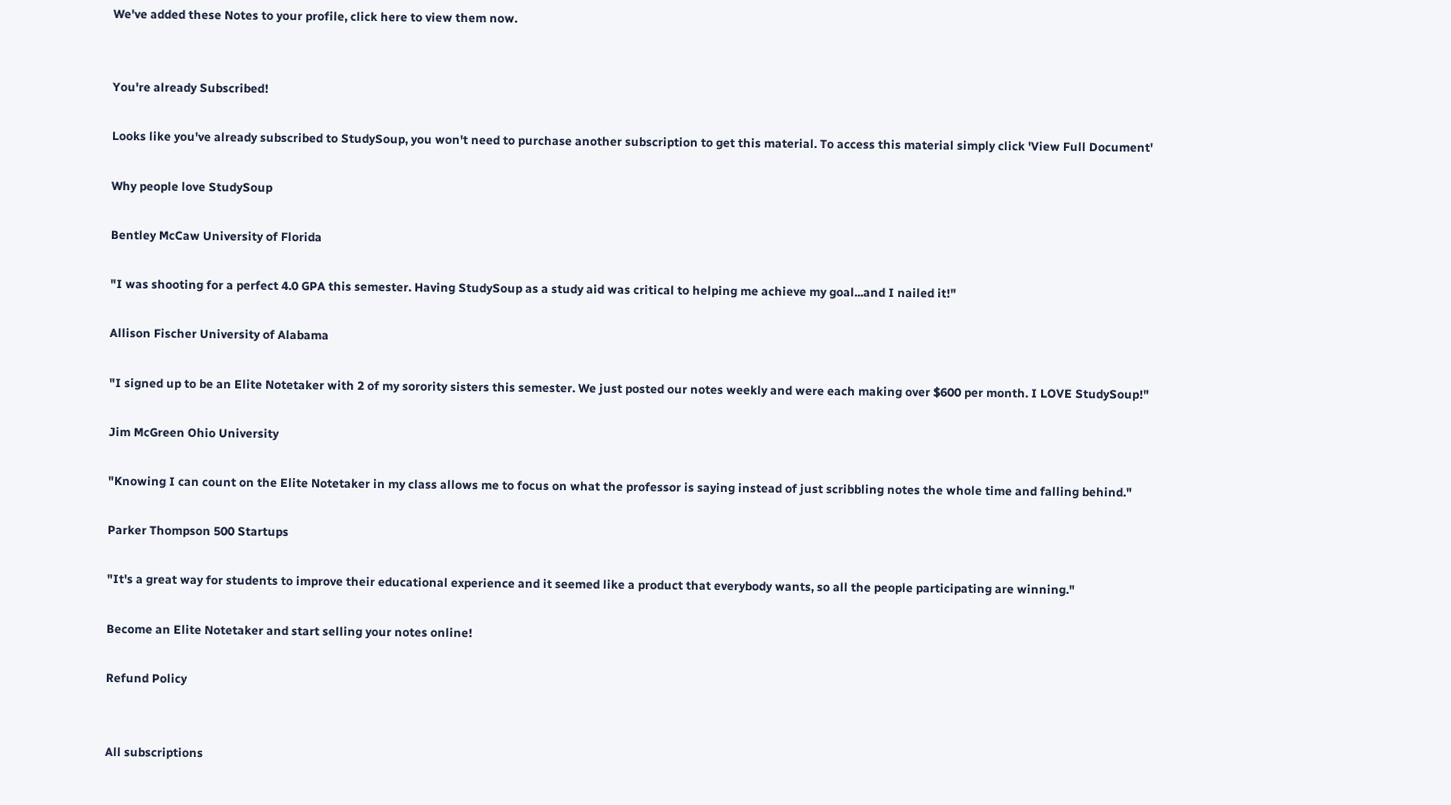We've added these Notes to your profile, click here to view them now.


You're already Subscribed!

Looks like you've already subscribed to StudySoup, you won't need to purchase another subscription to get this material. To access this material simply click 'View Full Document'

Why people love StudySoup

Bentley McCaw University of Florida

"I was shooting for a perfect 4.0 GPA this semester. Having StudySoup as a study aid was critical to helping me achieve my goal...and I nailed it!"

Allison Fischer University of Alabama

"I signed up to be an Elite Notetaker with 2 of my sorority sisters this semester. We just posted our notes weekly and were each making over $600 per month. I LOVE StudySoup!"

Jim McGreen Ohio University

"Knowing I can count on the Elite Notetaker in my class allows me to focus on what the professor is saying instead of just scribbling notes the whole time and falling behind."

Parker Thompson 500 Startups

"It's a great way for students to improve their educational experience and it seemed like a product that everybody wants, so all the people participating are winning."

Become an Elite Notetaker and start selling your notes online!

Refund Policy


All subscriptions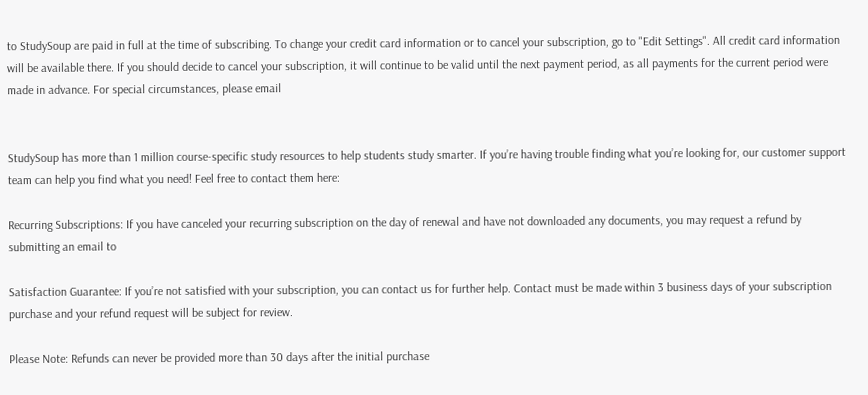to StudySoup are paid in full at the time of subscribing. To change your credit card information or to cancel your subscription, go to "Edit Settings". All credit card information will be available there. If you should decide to cancel your subscription, it will continue to be valid until the next payment period, as all payments for the current period were made in advance. For special circumstances, please email


StudySoup has more than 1 million course-specific study resources to help students study smarter. If you’re having trouble finding what you’re looking for, our customer support team can help you find what you need! Feel free to contact them here:

Recurring Subscriptions: If you have canceled your recurring subscription on the day of renewal and have not downloaded any documents, you may request a refund by submitting an email to

Satisfaction Guarantee: If you’re not satisfied with your subscription, you can contact us for further help. Contact must be made within 3 business days of your subscription purchase and your refund request will be subject for review.

Please Note: Refunds can never be provided more than 30 days after the initial purchase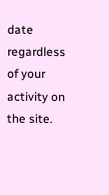date regardless of your activity on the site.